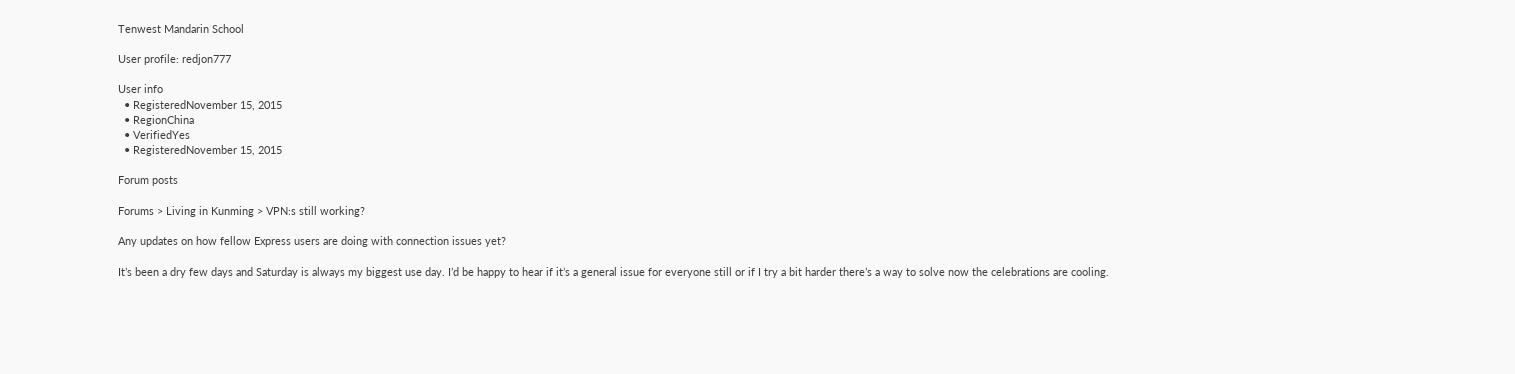Tenwest Mandarin School

User profile: redjon777

User info
  • RegisteredNovember 15, 2015
  • RegionChina
  • VerifiedYes
  • RegisteredNovember 15, 2015

Forum posts

Forums > Living in Kunming > VPN:s still working?

Any updates on how fellow Express users are doing with connection issues yet?

It’s been a dry few days and Saturday is always my biggest use day. I’d be happy to hear if it’s a general issue for everyone still or if I try a bit harder there’s a way to solve now the celebrations are cooling.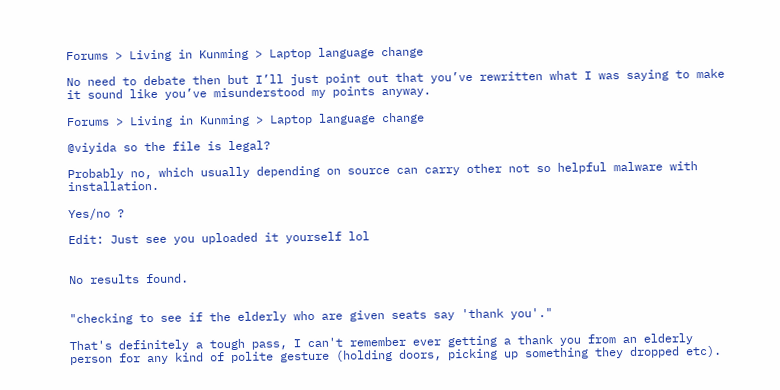Forums > Living in Kunming > Laptop language change

No need to debate then but I’ll just point out that you’ve rewritten what I was saying to make it sound like you’ve misunderstood my points anyway.

Forums > Living in Kunming > Laptop language change

@viyida so the file is legal?

Probably no, which usually depending on source can carry other not so helpful malware with installation.

Yes/no ?

Edit: Just see you uploaded it yourself lol


No results found.


"checking to see if the elderly who are given seats say 'thank you'."

That's definitely a tough pass, I can't remember ever getting a thank you from an elderly person for any kind of polite gesture (holding doors, picking up something they dropped etc).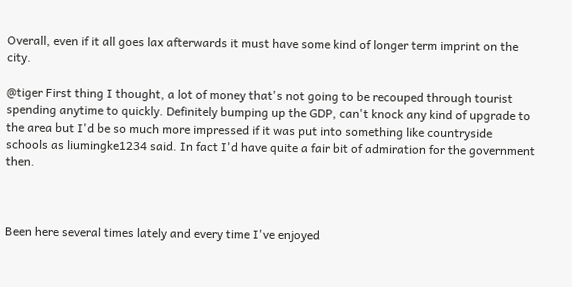Overall, even if it all goes lax afterwards it must have some kind of longer term imprint on the city.

@tiger First thing I thought, a lot of money that's not going to be recouped through tourist spending anytime to quickly. Definitely bumping up the GDP, can't knock any kind of upgrade to the area but I'd be so much more impressed if it was put into something like countryside schools as liumingke1234 said. In fact I'd have quite a fair bit of admiration for the government then.



Been here several times lately and every time I've enjoyed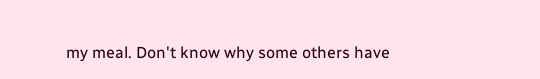my meal. Don't know why some others have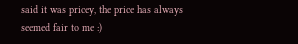said it was pricey, the price has always seemed fair to me :)